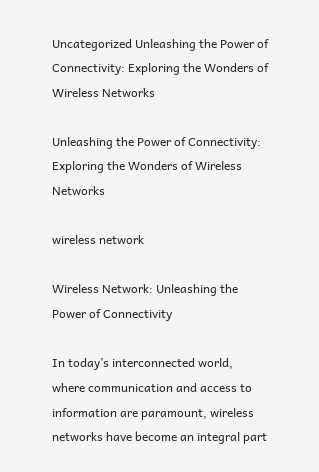Uncategorized Unleashing the Power of Connectivity: Exploring the Wonders of Wireless Networks

Unleashing the Power of Connectivity: Exploring the Wonders of Wireless Networks

wireless network

Wireless Network: Unleashing the Power of Connectivity

In today’s interconnected world, where communication and access to information are paramount, wireless networks have become an integral part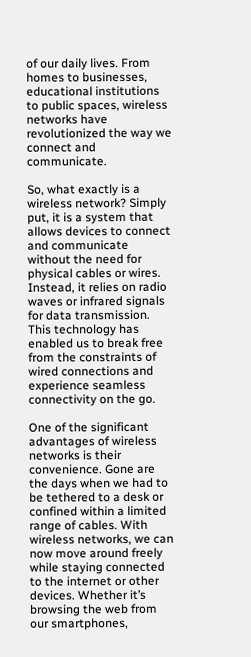of our daily lives. From homes to businesses, educational institutions to public spaces, wireless networks have revolutionized the way we connect and communicate.

So, what exactly is a wireless network? Simply put, it is a system that allows devices to connect and communicate without the need for physical cables or wires. Instead, it relies on radio waves or infrared signals for data transmission. This technology has enabled us to break free from the constraints of wired connections and experience seamless connectivity on the go.

One of the significant advantages of wireless networks is their convenience. Gone are the days when we had to be tethered to a desk or confined within a limited range of cables. With wireless networks, we can now move around freely while staying connected to the internet or other devices. Whether it’s browsing the web from our smartphones,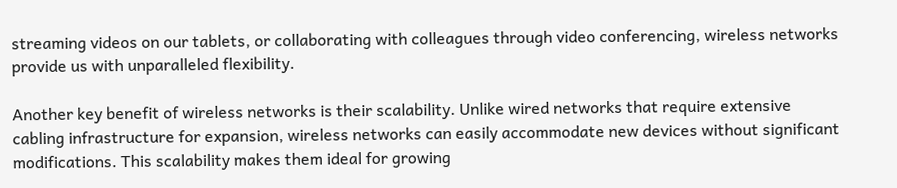streaming videos on our tablets, or collaborating with colleagues through video conferencing, wireless networks provide us with unparalleled flexibility.

Another key benefit of wireless networks is their scalability. Unlike wired networks that require extensive cabling infrastructure for expansion, wireless networks can easily accommodate new devices without significant modifications. This scalability makes them ideal for growing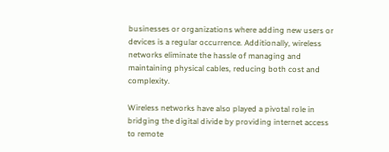businesses or organizations where adding new users or devices is a regular occurrence. Additionally, wireless networks eliminate the hassle of managing and maintaining physical cables, reducing both cost and complexity.

Wireless networks have also played a pivotal role in bridging the digital divide by providing internet access to remote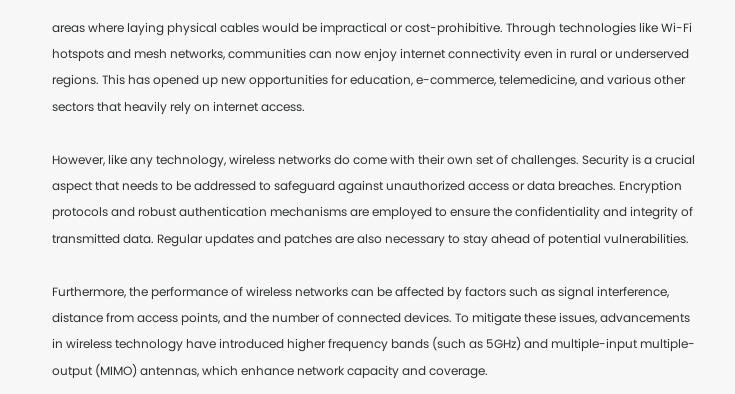areas where laying physical cables would be impractical or cost-prohibitive. Through technologies like Wi-Fi hotspots and mesh networks, communities can now enjoy internet connectivity even in rural or underserved regions. This has opened up new opportunities for education, e-commerce, telemedicine, and various other sectors that heavily rely on internet access.

However, like any technology, wireless networks do come with their own set of challenges. Security is a crucial aspect that needs to be addressed to safeguard against unauthorized access or data breaches. Encryption protocols and robust authentication mechanisms are employed to ensure the confidentiality and integrity of transmitted data. Regular updates and patches are also necessary to stay ahead of potential vulnerabilities.

Furthermore, the performance of wireless networks can be affected by factors such as signal interference, distance from access points, and the number of connected devices. To mitigate these issues, advancements in wireless technology have introduced higher frequency bands (such as 5GHz) and multiple-input multiple-output (MIMO) antennas, which enhance network capacity and coverage.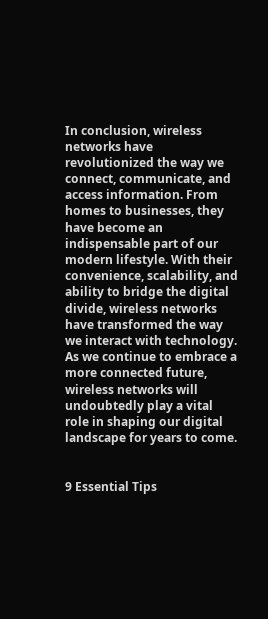In conclusion, wireless networks have revolutionized the way we connect, communicate, and access information. From homes to businesses, they have become an indispensable part of our modern lifestyle. With their convenience, scalability, and ability to bridge the digital divide, wireless networks have transformed the way we interact with technology. As we continue to embrace a more connected future, wireless networks will undoubtedly play a vital role in shaping our digital landscape for years to come.


9 Essential Tips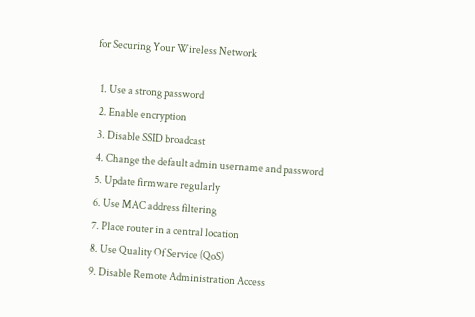for Securing Your Wireless Network

  1. Use a strong password
  2. Enable encryption
  3. Disable SSID broadcast
  4. Change the default admin username and password
  5. Update firmware regularly
  6. Use MAC address filtering
  7. Place router in a central location
  8. Use Quality Of Service (QoS)
  9. Disable Remote Administration Access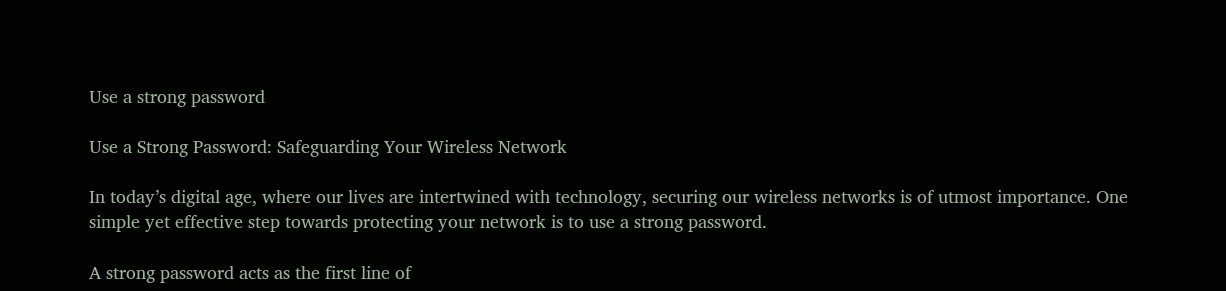Use a strong password

Use a Strong Password: Safeguarding Your Wireless Network

In today’s digital age, where our lives are intertwined with technology, securing our wireless networks is of utmost importance. One simple yet effective step towards protecting your network is to use a strong password.

A strong password acts as the first line of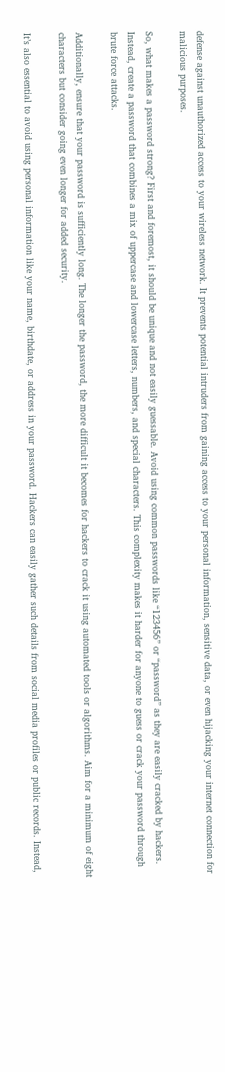defense against unauthorized access to your wireless network. It prevents potential intruders from gaining access to your personal information, sensitive data, or even hijacking your internet connection for malicious purposes.

So, what makes a password strong? First and foremost, it should be unique and not easily guessable. Avoid using common passwords like “123456” or “password” as they are easily cracked by hackers. Instead, create a password that combines a mix of uppercase and lowercase letters, numbers, and special characters. This complexity makes it harder for anyone to guess or crack your password through brute force attacks.

Additionally, ensure that your password is sufficiently long. The longer the password, the more difficult it becomes for hackers to crack it using automated tools or algorithms. Aim for a minimum of eight characters but consider going even longer for added security.

It’s also essential to avoid using personal information like your name, birthdate, or address in your password. Hackers can easily gather such details from social media profiles or public records. Instead,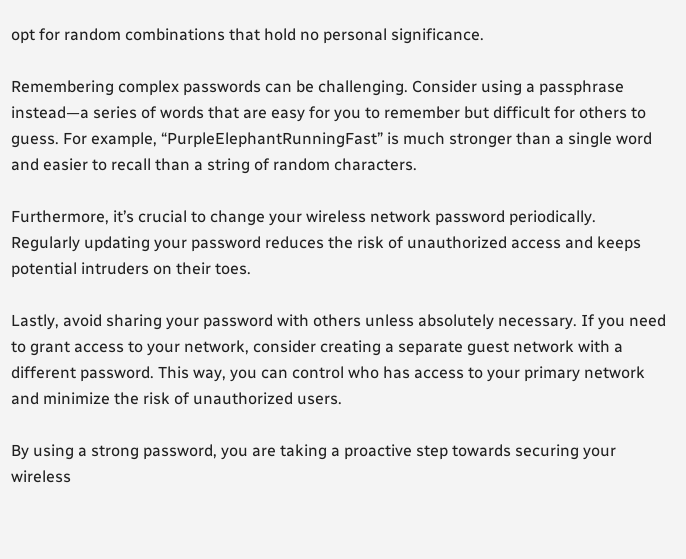opt for random combinations that hold no personal significance.

Remembering complex passwords can be challenging. Consider using a passphrase instead—a series of words that are easy for you to remember but difficult for others to guess. For example, “PurpleElephantRunningFast” is much stronger than a single word and easier to recall than a string of random characters.

Furthermore, it’s crucial to change your wireless network password periodically. Regularly updating your password reduces the risk of unauthorized access and keeps potential intruders on their toes.

Lastly, avoid sharing your password with others unless absolutely necessary. If you need to grant access to your network, consider creating a separate guest network with a different password. This way, you can control who has access to your primary network and minimize the risk of unauthorized users.

By using a strong password, you are taking a proactive step towards securing your wireless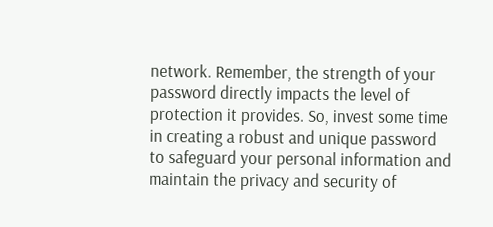network. Remember, the strength of your password directly impacts the level of protection it provides. So, invest some time in creating a robust and unique password to safeguard your personal information and maintain the privacy and security of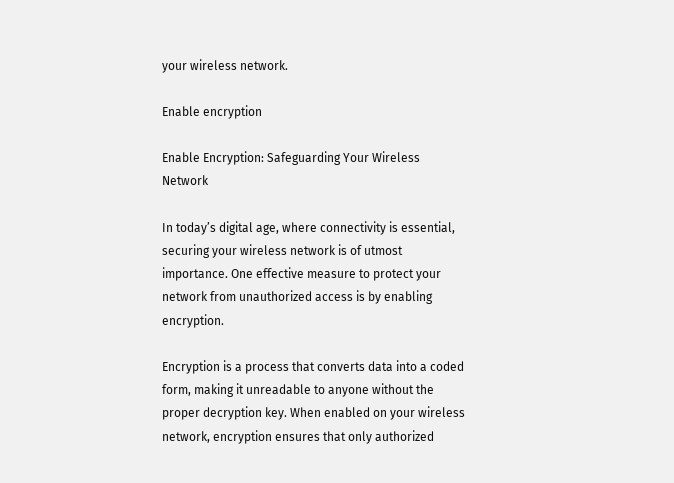your wireless network.

Enable encryption

Enable Encryption: Safeguarding Your Wireless Network

In today’s digital age, where connectivity is essential, securing your wireless network is of utmost importance. One effective measure to protect your network from unauthorized access is by enabling encryption.

Encryption is a process that converts data into a coded form, making it unreadable to anyone without the proper decryption key. When enabled on your wireless network, encryption ensures that only authorized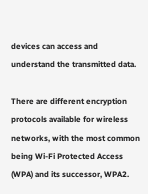devices can access and understand the transmitted data.

There are different encryption protocols available for wireless networks, with the most common being Wi-Fi Protected Access (WPA) and its successor, WPA2.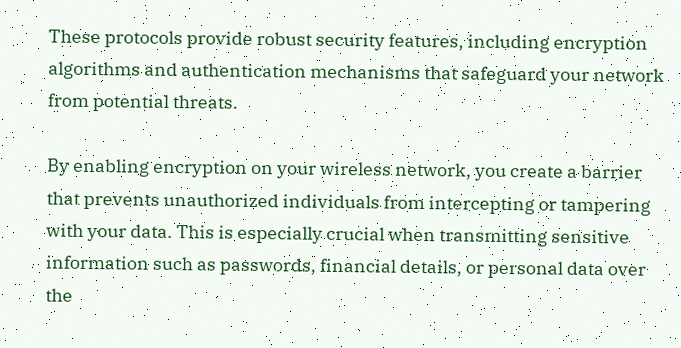These protocols provide robust security features, including encryption algorithms and authentication mechanisms that safeguard your network from potential threats.

By enabling encryption on your wireless network, you create a barrier that prevents unauthorized individuals from intercepting or tampering with your data. This is especially crucial when transmitting sensitive information such as passwords, financial details, or personal data over the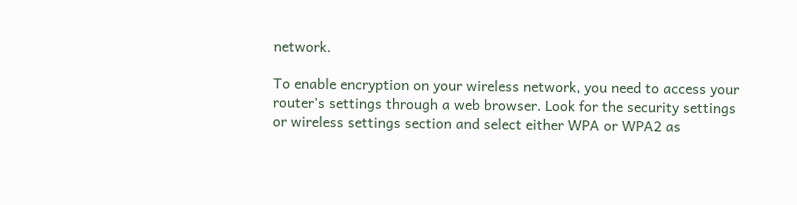network.

To enable encryption on your wireless network, you need to access your router’s settings through a web browser. Look for the security settings or wireless settings section and select either WPA or WPA2 as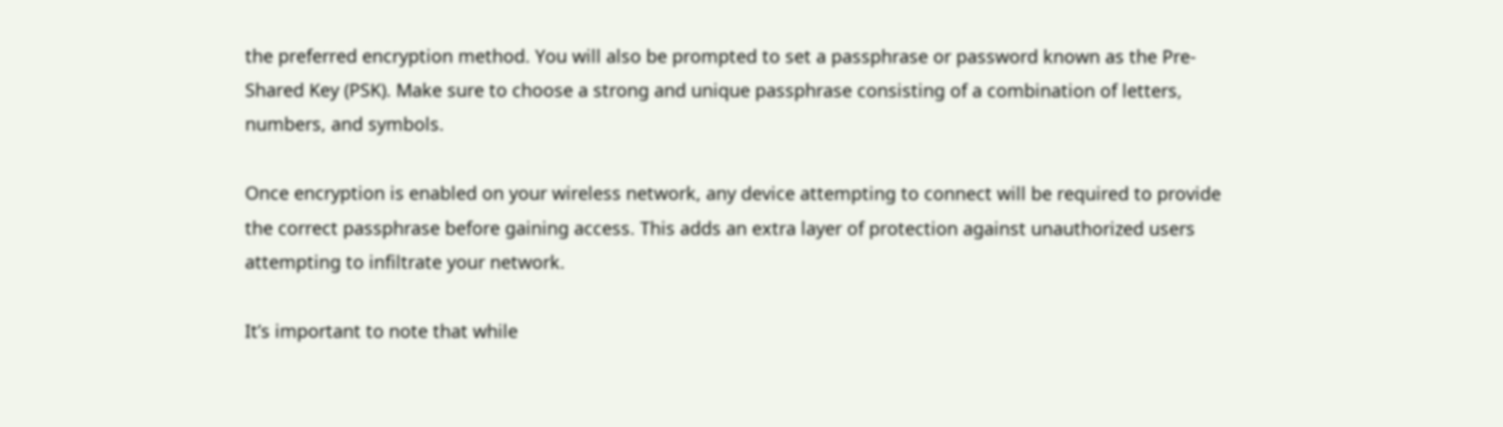the preferred encryption method. You will also be prompted to set a passphrase or password known as the Pre-Shared Key (PSK). Make sure to choose a strong and unique passphrase consisting of a combination of letters, numbers, and symbols.

Once encryption is enabled on your wireless network, any device attempting to connect will be required to provide the correct passphrase before gaining access. This adds an extra layer of protection against unauthorized users attempting to infiltrate your network.

It’s important to note that while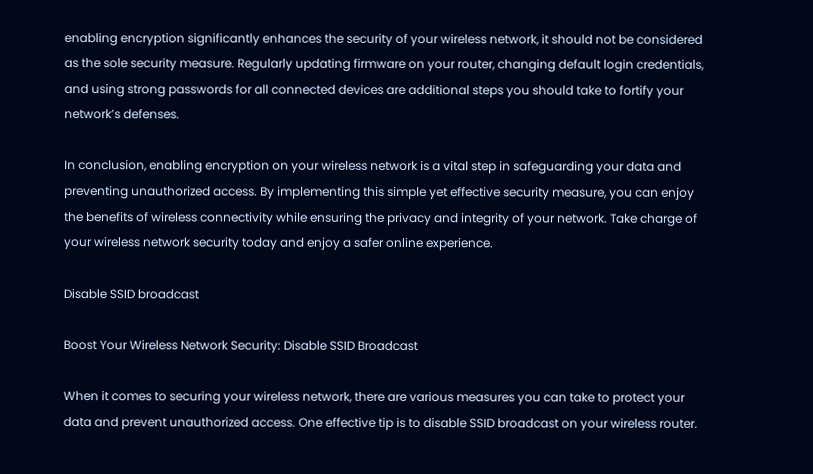enabling encryption significantly enhances the security of your wireless network, it should not be considered as the sole security measure. Regularly updating firmware on your router, changing default login credentials, and using strong passwords for all connected devices are additional steps you should take to fortify your network’s defenses.

In conclusion, enabling encryption on your wireless network is a vital step in safeguarding your data and preventing unauthorized access. By implementing this simple yet effective security measure, you can enjoy the benefits of wireless connectivity while ensuring the privacy and integrity of your network. Take charge of your wireless network security today and enjoy a safer online experience.

Disable SSID broadcast

Boost Your Wireless Network Security: Disable SSID Broadcast

When it comes to securing your wireless network, there are various measures you can take to protect your data and prevent unauthorized access. One effective tip is to disable SSID broadcast on your wireless router.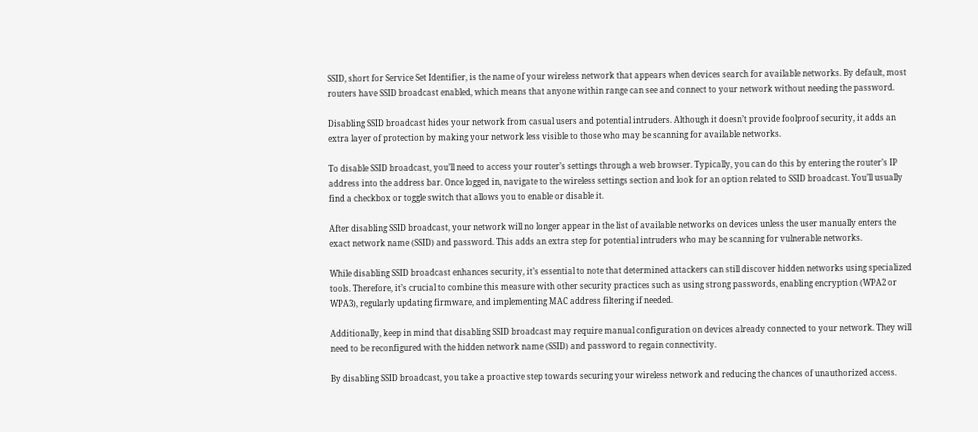SSID, short for Service Set Identifier, is the name of your wireless network that appears when devices search for available networks. By default, most routers have SSID broadcast enabled, which means that anyone within range can see and connect to your network without needing the password.

Disabling SSID broadcast hides your network from casual users and potential intruders. Although it doesn’t provide foolproof security, it adds an extra layer of protection by making your network less visible to those who may be scanning for available networks.

To disable SSID broadcast, you’ll need to access your router’s settings through a web browser. Typically, you can do this by entering the router’s IP address into the address bar. Once logged in, navigate to the wireless settings section and look for an option related to SSID broadcast. You’ll usually find a checkbox or toggle switch that allows you to enable or disable it.

After disabling SSID broadcast, your network will no longer appear in the list of available networks on devices unless the user manually enters the exact network name (SSID) and password. This adds an extra step for potential intruders who may be scanning for vulnerable networks.

While disabling SSID broadcast enhances security, it’s essential to note that determined attackers can still discover hidden networks using specialized tools. Therefore, it’s crucial to combine this measure with other security practices such as using strong passwords, enabling encryption (WPA2 or WPA3), regularly updating firmware, and implementing MAC address filtering if needed.

Additionally, keep in mind that disabling SSID broadcast may require manual configuration on devices already connected to your network. They will need to be reconfigured with the hidden network name (SSID) and password to regain connectivity.

By disabling SSID broadcast, you take a proactive step towards securing your wireless network and reducing the chances of unauthorized access.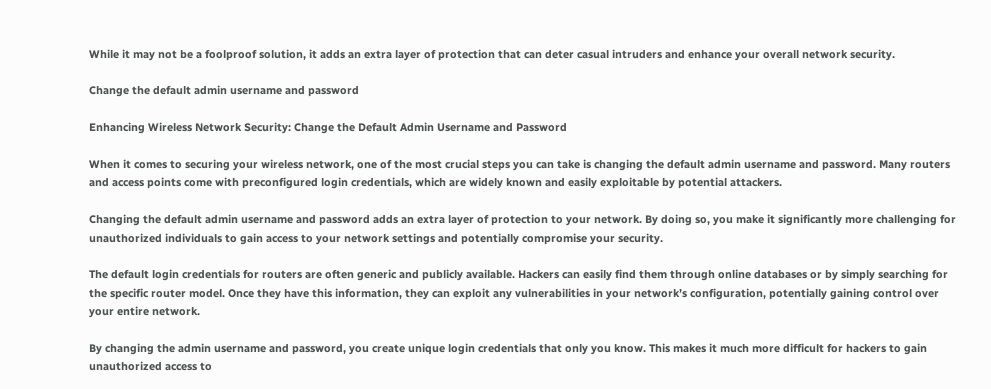While it may not be a foolproof solution, it adds an extra layer of protection that can deter casual intruders and enhance your overall network security.

Change the default admin username and password

Enhancing Wireless Network Security: Change the Default Admin Username and Password

When it comes to securing your wireless network, one of the most crucial steps you can take is changing the default admin username and password. Many routers and access points come with preconfigured login credentials, which are widely known and easily exploitable by potential attackers.

Changing the default admin username and password adds an extra layer of protection to your network. By doing so, you make it significantly more challenging for unauthorized individuals to gain access to your network settings and potentially compromise your security.

The default login credentials for routers are often generic and publicly available. Hackers can easily find them through online databases or by simply searching for the specific router model. Once they have this information, they can exploit any vulnerabilities in your network’s configuration, potentially gaining control over your entire network.

By changing the admin username and password, you create unique login credentials that only you know. This makes it much more difficult for hackers to gain unauthorized access to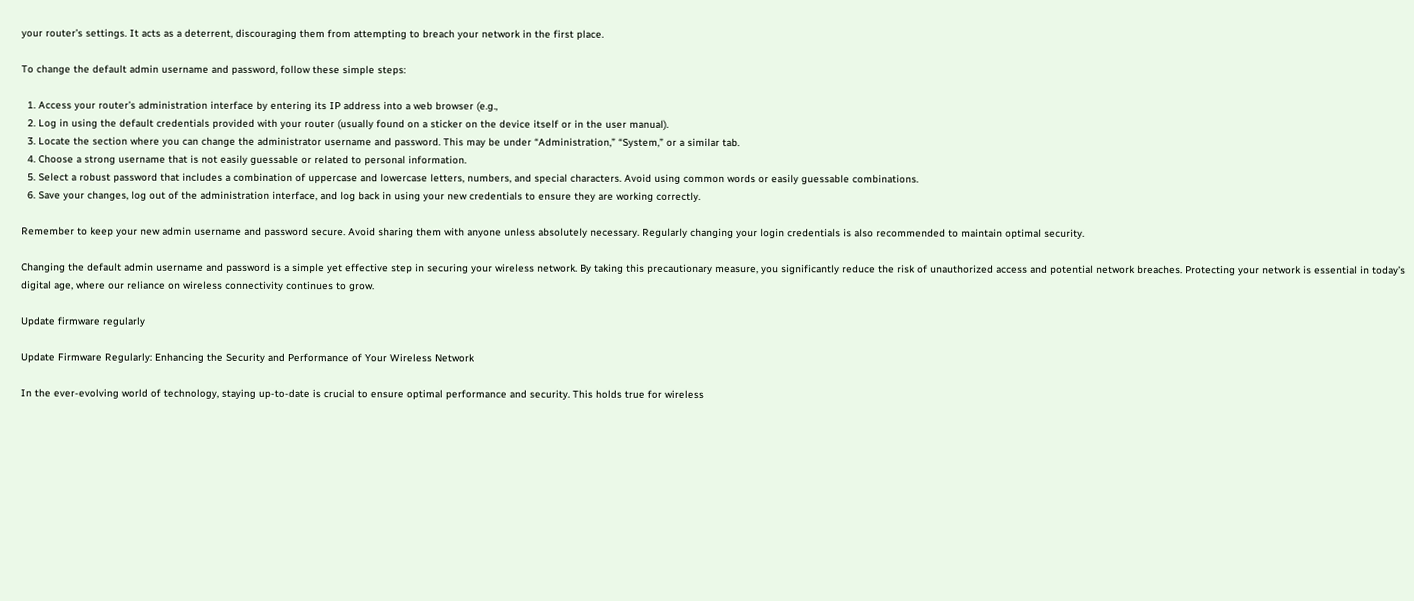your router’s settings. It acts as a deterrent, discouraging them from attempting to breach your network in the first place.

To change the default admin username and password, follow these simple steps:

  1. Access your router’s administration interface by entering its IP address into a web browser (e.g.,
  2. Log in using the default credentials provided with your router (usually found on a sticker on the device itself or in the user manual).
  3. Locate the section where you can change the administrator username and password. This may be under “Administration,” “System,” or a similar tab.
  4. Choose a strong username that is not easily guessable or related to personal information.
  5. Select a robust password that includes a combination of uppercase and lowercase letters, numbers, and special characters. Avoid using common words or easily guessable combinations.
  6. Save your changes, log out of the administration interface, and log back in using your new credentials to ensure they are working correctly.

Remember to keep your new admin username and password secure. Avoid sharing them with anyone unless absolutely necessary. Regularly changing your login credentials is also recommended to maintain optimal security.

Changing the default admin username and password is a simple yet effective step in securing your wireless network. By taking this precautionary measure, you significantly reduce the risk of unauthorized access and potential network breaches. Protecting your network is essential in today’s digital age, where our reliance on wireless connectivity continues to grow.

Update firmware regularly

Update Firmware Regularly: Enhancing the Security and Performance of Your Wireless Network

In the ever-evolving world of technology, staying up-to-date is crucial to ensure optimal performance and security. This holds true for wireless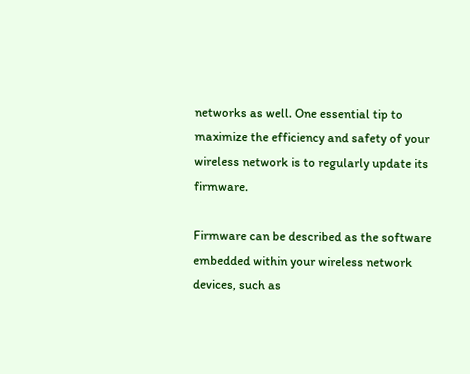networks as well. One essential tip to maximize the efficiency and safety of your wireless network is to regularly update its firmware.

Firmware can be described as the software embedded within your wireless network devices, such as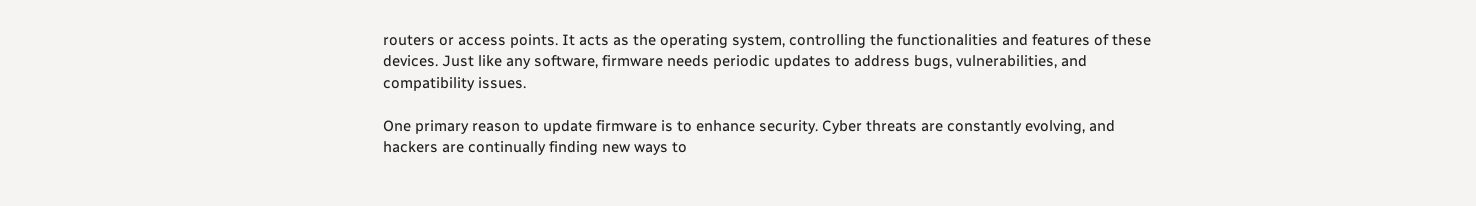routers or access points. It acts as the operating system, controlling the functionalities and features of these devices. Just like any software, firmware needs periodic updates to address bugs, vulnerabilities, and compatibility issues.

One primary reason to update firmware is to enhance security. Cyber threats are constantly evolving, and hackers are continually finding new ways to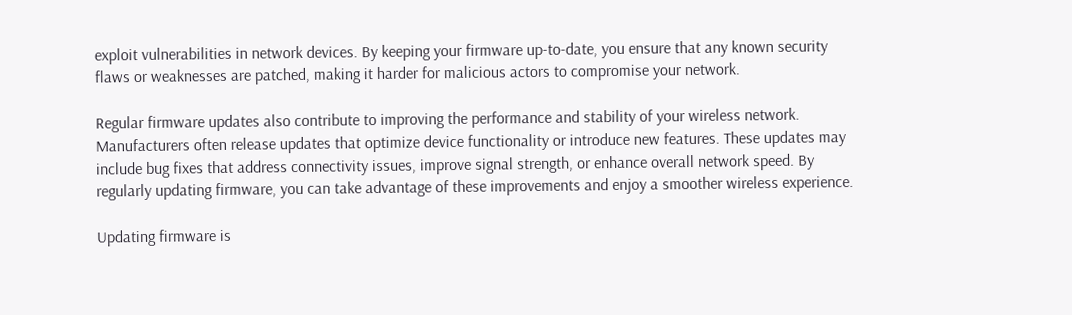exploit vulnerabilities in network devices. By keeping your firmware up-to-date, you ensure that any known security flaws or weaknesses are patched, making it harder for malicious actors to compromise your network.

Regular firmware updates also contribute to improving the performance and stability of your wireless network. Manufacturers often release updates that optimize device functionality or introduce new features. These updates may include bug fixes that address connectivity issues, improve signal strength, or enhance overall network speed. By regularly updating firmware, you can take advantage of these improvements and enjoy a smoother wireless experience.

Updating firmware is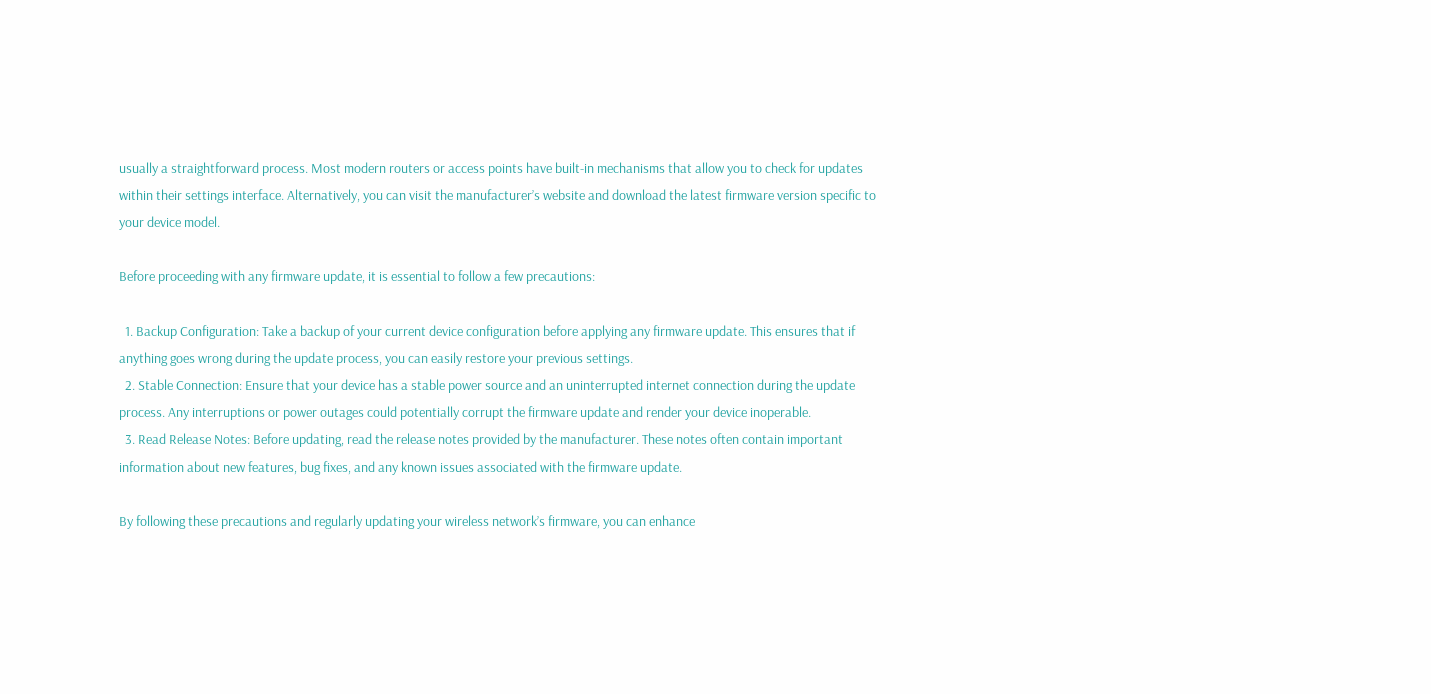usually a straightforward process. Most modern routers or access points have built-in mechanisms that allow you to check for updates within their settings interface. Alternatively, you can visit the manufacturer’s website and download the latest firmware version specific to your device model.

Before proceeding with any firmware update, it is essential to follow a few precautions:

  1. Backup Configuration: Take a backup of your current device configuration before applying any firmware update. This ensures that if anything goes wrong during the update process, you can easily restore your previous settings.
  2. Stable Connection: Ensure that your device has a stable power source and an uninterrupted internet connection during the update process. Any interruptions or power outages could potentially corrupt the firmware update and render your device inoperable.
  3. Read Release Notes: Before updating, read the release notes provided by the manufacturer. These notes often contain important information about new features, bug fixes, and any known issues associated with the firmware update.

By following these precautions and regularly updating your wireless network’s firmware, you can enhance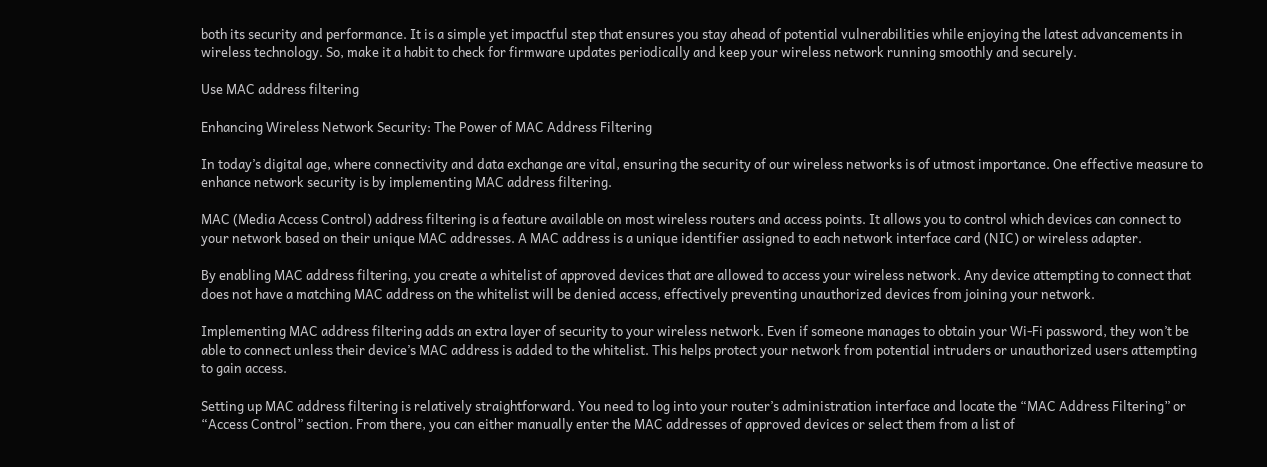both its security and performance. It is a simple yet impactful step that ensures you stay ahead of potential vulnerabilities while enjoying the latest advancements in wireless technology. So, make it a habit to check for firmware updates periodically and keep your wireless network running smoothly and securely.

Use MAC address filtering

Enhancing Wireless Network Security: The Power of MAC Address Filtering

In today’s digital age, where connectivity and data exchange are vital, ensuring the security of our wireless networks is of utmost importance. One effective measure to enhance network security is by implementing MAC address filtering.

MAC (Media Access Control) address filtering is a feature available on most wireless routers and access points. It allows you to control which devices can connect to your network based on their unique MAC addresses. A MAC address is a unique identifier assigned to each network interface card (NIC) or wireless adapter.

By enabling MAC address filtering, you create a whitelist of approved devices that are allowed to access your wireless network. Any device attempting to connect that does not have a matching MAC address on the whitelist will be denied access, effectively preventing unauthorized devices from joining your network.

Implementing MAC address filtering adds an extra layer of security to your wireless network. Even if someone manages to obtain your Wi-Fi password, they won’t be able to connect unless their device’s MAC address is added to the whitelist. This helps protect your network from potential intruders or unauthorized users attempting to gain access.

Setting up MAC address filtering is relatively straightforward. You need to log into your router’s administration interface and locate the “MAC Address Filtering” or “Access Control” section. From there, you can either manually enter the MAC addresses of approved devices or select them from a list of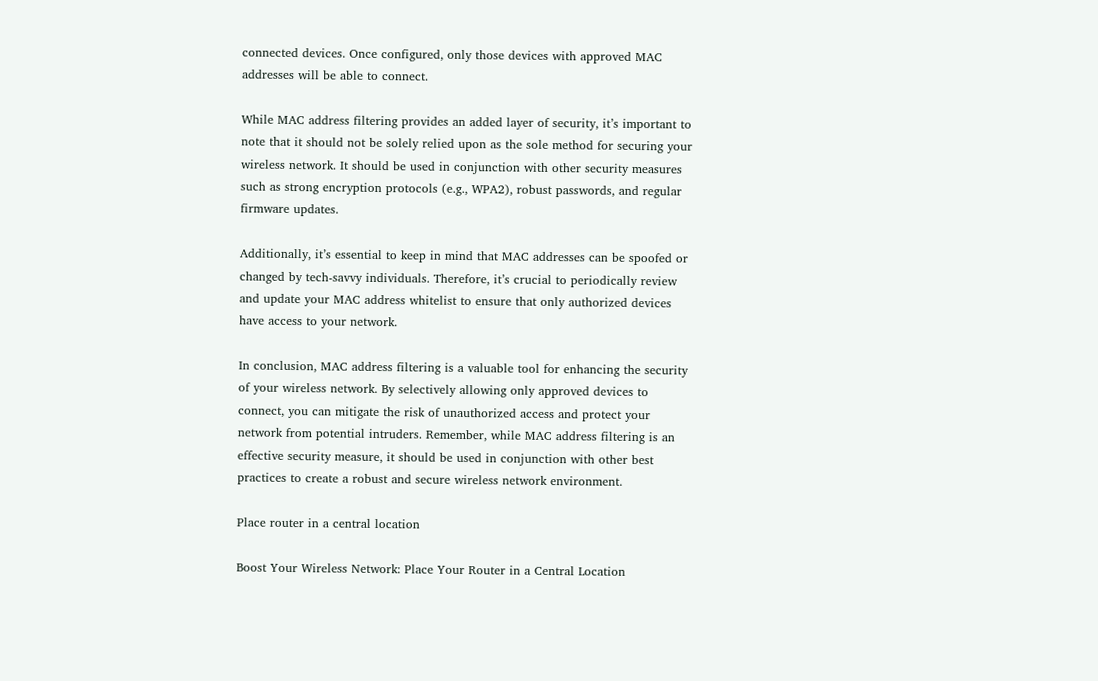connected devices. Once configured, only those devices with approved MAC addresses will be able to connect.

While MAC address filtering provides an added layer of security, it’s important to note that it should not be solely relied upon as the sole method for securing your wireless network. It should be used in conjunction with other security measures such as strong encryption protocols (e.g., WPA2), robust passwords, and regular firmware updates.

Additionally, it’s essential to keep in mind that MAC addresses can be spoofed or changed by tech-savvy individuals. Therefore, it’s crucial to periodically review and update your MAC address whitelist to ensure that only authorized devices have access to your network.

In conclusion, MAC address filtering is a valuable tool for enhancing the security of your wireless network. By selectively allowing only approved devices to connect, you can mitigate the risk of unauthorized access and protect your network from potential intruders. Remember, while MAC address filtering is an effective security measure, it should be used in conjunction with other best practices to create a robust and secure wireless network environment.

Place router in a central location

Boost Your Wireless Network: Place Your Router in a Central Location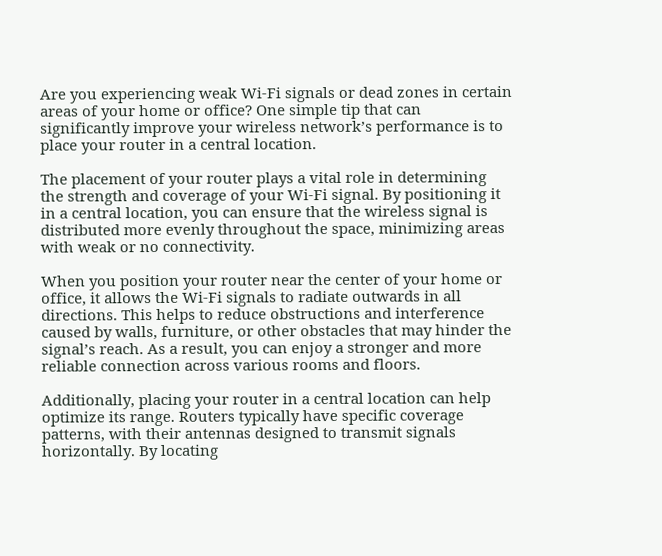Are you experiencing weak Wi-Fi signals or dead zones in certain areas of your home or office? One simple tip that can significantly improve your wireless network’s performance is to place your router in a central location.

The placement of your router plays a vital role in determining the strength and coverage of your Wi-Fi signal. By positioning it in a central location, you can ensure that the wireless signal is distributed more evenly throughout the space, minimizing areas with weak or no connectivity.

When you position your router near the center of your home or office, it allows the Wi-Fi signals to radiate outwards in all directions. This helps to reduce obstructions and interference caused by walls, furniture, or other obstacles that may hinder the signal’s reach. As a result, you can enjoy a stronger and more reliable connection across various rooms and floors.

Additionally, placing your router in a central location can help optimize its range. Routers typically have specific coverage patterns, with their antennas designed to transmit signals horizontally. By locating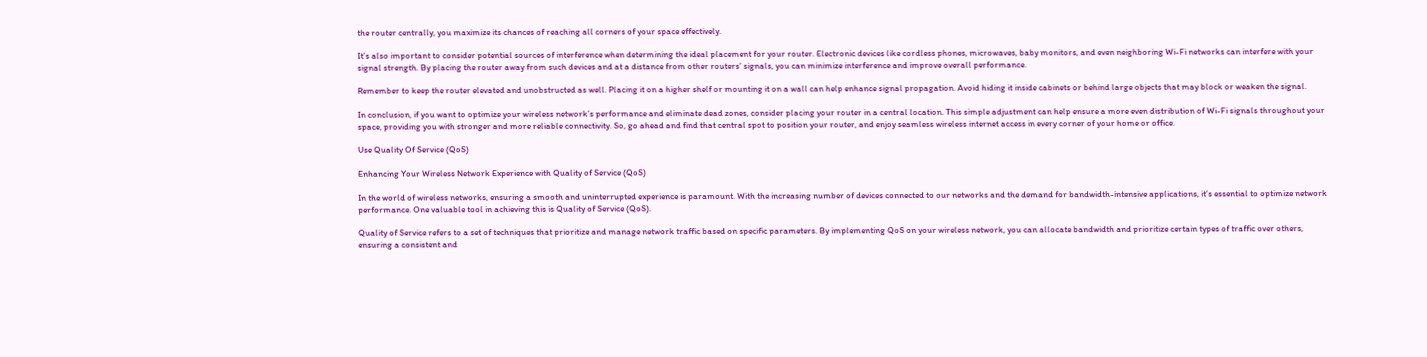the router centrally, you maximize its chances of reaching all corners of your space effectively.

It’s also important to consider potential sources of interference when determining the ideal placement for your router. Electronic devices like cordless phones, microwaves, baby monitors, and even neighboring Wi-Fi networks can interfere with your signal strength. By placing the router away from such devices and at a distance from other routers’ signals, you can minimize interference and improve overall performance.

Remember to keep the router elevated and unobstructed as well. Placing it on a higher shelf or mounting it on a wall can help enhance signal propagation. Avoid hiding it inside cabinets or behind large objects that may block or weaken the signal.

In conclusion, if you want to optimize your wireless network’s performance and eliminate dead zones, consider placing your router in a central location. This simple adjustment can help ensure a more even distribution of Wi-Fi signals throughout your space, providing you with stronger and more reliable connectivity. So, go ahead and find that central spot to position your router, and enjoy seamless wireless internet access in every corner of your home or office.

Use Quality Of Service (QoS)

Enhancing Your Wireless Network Experience with Quality of Service (QoS)

In the world of wireless networks, ensuring a smooth and uninterrupted experience is paramount. With the increasing number of devices connected to our networks and the demand for bandwidth-intensive applications, it’s essential to optimize network performance. One valuable tool in achieving this is Quality of Service (QoS).

Quality of Service refers to a set of techniques that prioritize and manage network traffic based on specific parameters. By implementing QoS on your wireless network, you can allocate bandwidth and prioritize certain types of traffic over others, ensuring a consistent and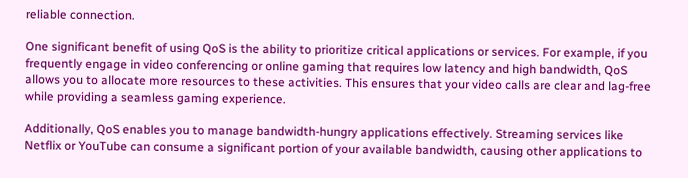reliable connection.

One significant benefit of using QoS is the ability to prioritize critical applications or services. For example, if you frequently engage in video conferencing or online gaming that requires low latency and high bandwidth, QoS allows you to allocate more resources to these activities. This ensures that your video calls are clear and lag-free while providing a seamless gaming experience.

Additionally, QoS enables you to manage bandwidth-hungry applications effectively. Streaming services like Netflix or YouTube can consume a significant portion of your available bandwidth, causing other applications to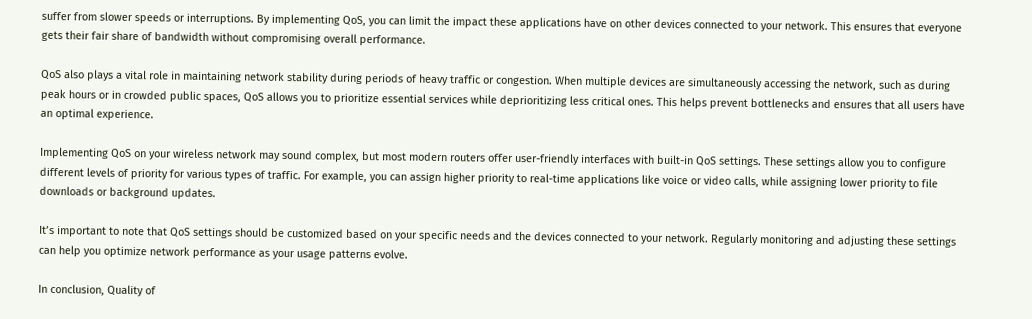suffer from slower speeds or interruptions. By implementing QoS, you can limit the impact these applications have on other devices connected to your network. This ensures that everyone gets their fair share of bandwidth without compromising overall performance.

QoS also plays a vital role in maintaining network stability during periods of heavy traffic or congestion. When multiple devices are simultaneously accessing the network, such as during peak hours or in crowded public spaces, QoS allows you to prioritize essential services while deprioritizing less critical ones. This helps prevent bottlenecks and ensures that all users have an optimal experience.

Implementing QoS on your wireless network may sound complex, but most modern routers offer user-friendly interfaces with built-in QoS settings. These settings allow you to configure different levels of priority for various types of traffic. For example, you can assign higher priority to real-time applications like voice or video calls, while assigning lower priority to file downloads or background updates.

It’s important to note that QoS settings should be customized based on your specific needs and the devices connected to your network. Regularly monitoring and adjusting these settings can help you optimize network performance as your usage patterns evolve.

In conclusion, Quality of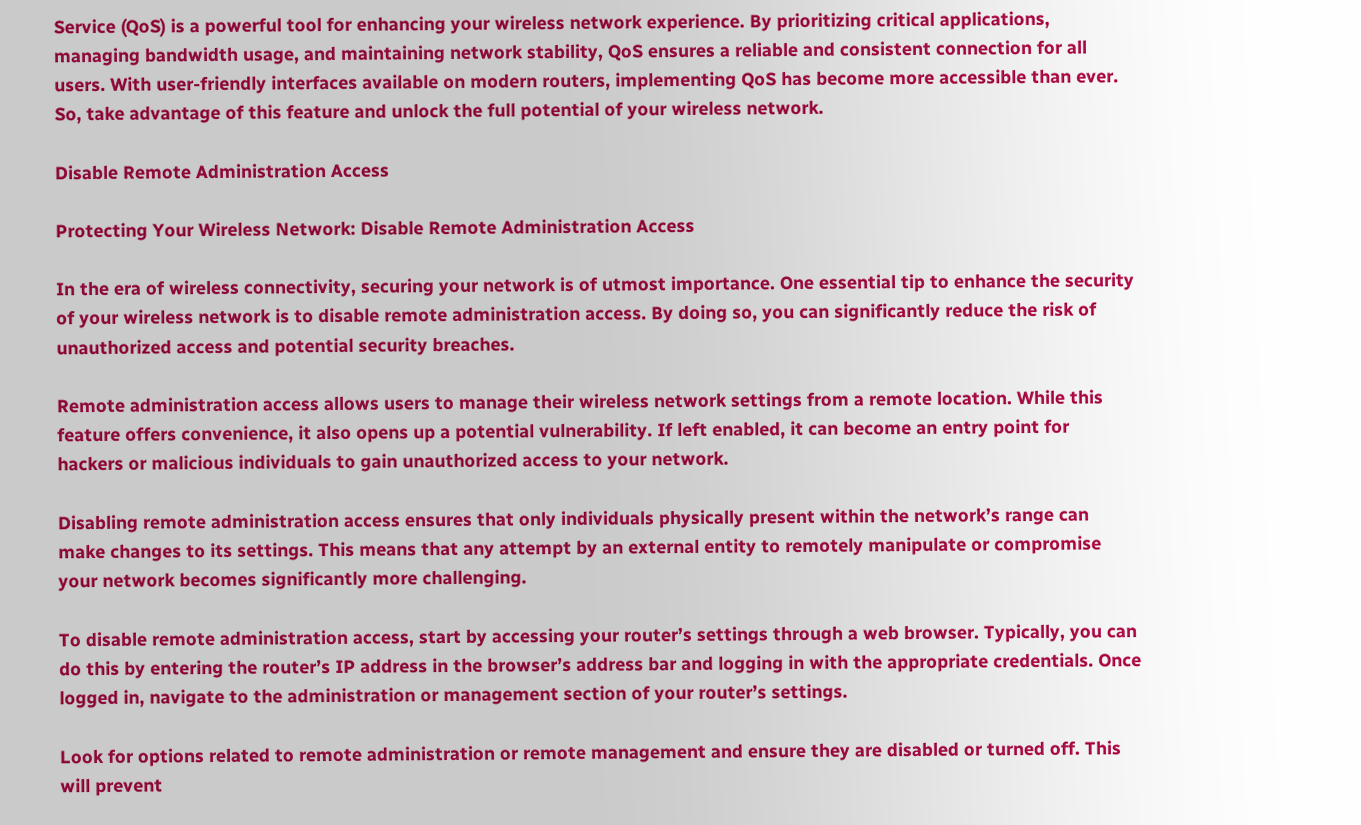Service (QoS) is a powerful tool for enhancing your wireless network experience. By prioritizing critical applications, managing bandwidth usage, and maintaining network stability, QoS ensures a reliable and consistent connection for all users. With user-friendly interfaces available on modern routers, implementing QoS has become more accessible than ever. So, take advantage of this feature and unlock the full potential of your wireless network.

Disable Remote Administration Access

Protecting Your Wireless Network: Disable Remote Administration Access

In the era of wireless connectivity, securing your network is of utmost importance. One essential tip to enhance the security of your wireless network is to disable remote administration access. By doing so, you can significantly reduce the risk of unauthorized access and potential security breaches.

Remote administration access allows users to manage their wireless network settings from a remote location. While this feature offers convenience, it also opens up a potential vulnerability. If left enabled, it can become an entry point for hackers or malicious individuals to gain unauthorized access to your network.

Disabling remote administration access ensures that only individuals physically present within the network’s range can make changes to its settings. This means that any attempt by an external entity to remotely manipulate or compromise your network becomes significantly more challenging.

To disable remote administration access, start by accessing your router’s settings through a web browser. Typically, you can do this by entering the router’s IP address in the browser’s address bar and logging in with the appropriate credentials. Once logged in, navigate to the administration or management section of your router’s settings.

Look for options related to remote administration or remote management and ensure they are disabled or turned off. This will prevent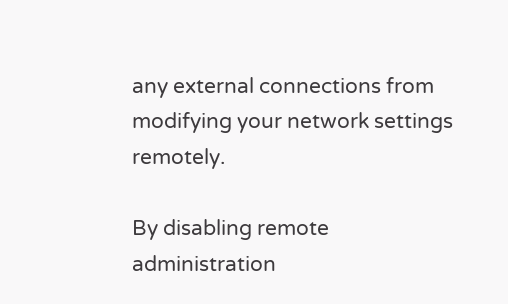any external connections from modifying your network settings remotely.

By disabling remote administration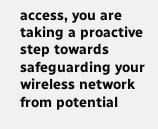access, you are taking a proactive step towards safeguarding your wireless network from potential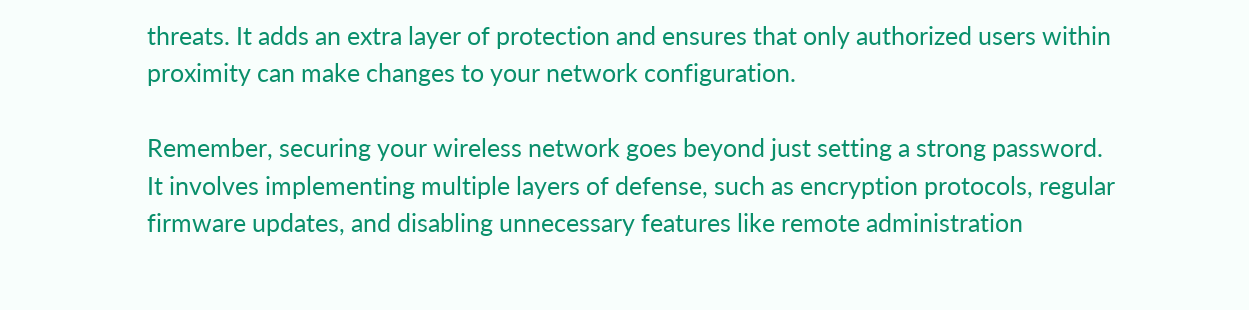threats. It adds an extra layer of protection and ensures that only authorized users within proximity can make changes to your network configuration.

Remember, securing your wireless network goes beyond just setting a strong password. It involves implementing multiple layers of defense, such as encryption protocols, regular firmware updates, and disabling unnecessary features like remote administration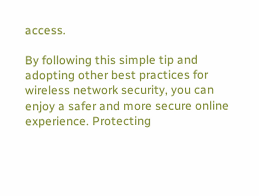access.

By following this simple tip and adopting other best practices for wireless network security, you can enjoy a safer and more secure online experience. Protecting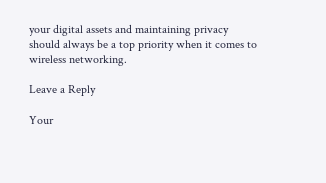your digital assets and maintaining privacy should always be a top priority when it comes to wireless networking.

Leave a Reply

Your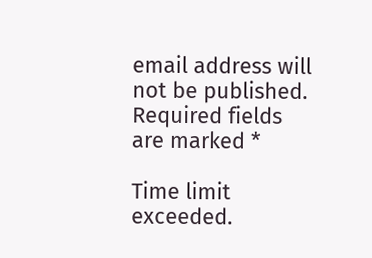email address will not be published. Required fields are marked *

Time limit exceeded.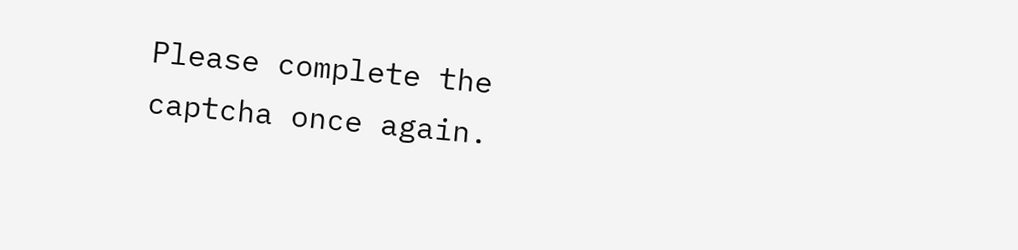Please complete the captcha once again.